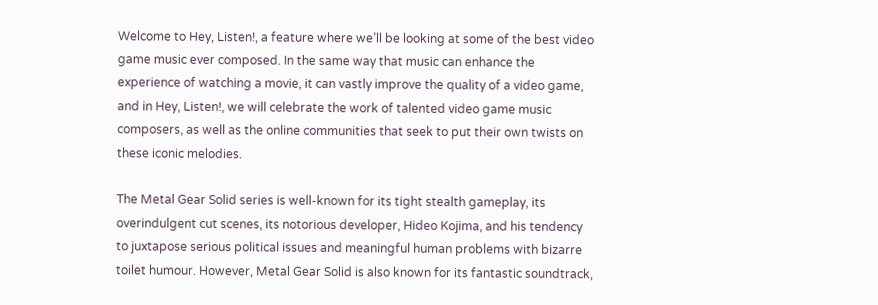Welcome to Hey, Listen!, a feature where we’ll be looking at some of the best video game music ever composed. In the same way that music can enhance the experience of watching a movie, it can vastly improve the quality of a video game, and in Hey, Listen!, we will celebrate the work of talented video game music composers, as well as the online communities that seek to put their own twists on these iconic melodies.

The Metal Gear Solid series is well-known for its tight stealth gameplay, its overindulgent cut scenes, its notorious developer, Hideo Kojima, and his tendency to juxtapose serious political issues and meaningful human problems with bizarre toilet humour. However, Metal Gear Solid is also known for its fantastic soundtrack,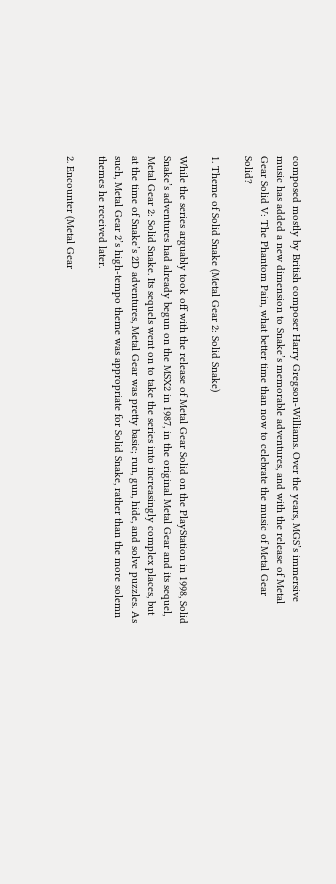composed mostly by British composer Harry Gregson-Williams. Over the years, MGS’s immersive music has added a new dimension to Snake’s memorable adventures, and with the release of Metal Gear Solid V: The Phantom Pain, what better time than now to celebrate the music of Metal Gear Solid?

1. Theme of Solid Snake (Metal Gear 2: Solid Snake)

While the series arguably took off with the release of Metal Gear Solid on the PlayStation in 1998, Solid Snake’s adventures had already begun on the MSX2 in 1987, in the original Metal Gear and its sequel, Metal Gear 2: Solid Snake. Its sequels went on to take the series into increasingly complex places, but at the time of Snake’s 2D adventures, Metal Gear was pretty basic; run, gun, hide, and solve puzzles. As such, Metal Gear 2’s high-tempo theme was appropriate for Solid Snake, rather than the more solemn themes he received later.

2. Encounter (Metal Gear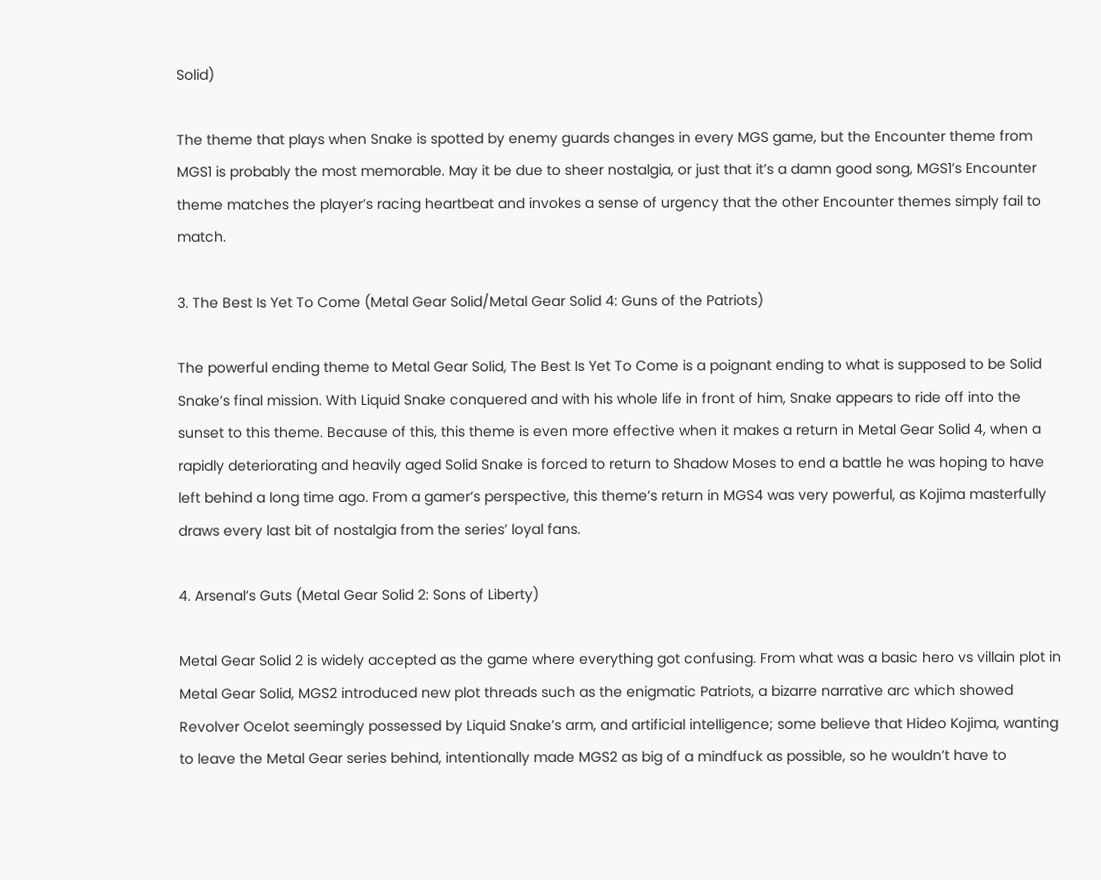Solid)

The theme that plays when Snake is spotted by enemy guards changes in every MGS game, but the Encounter theme from MGS1 is probably the most memorable. May it be due to sheer nostalgia, or just that it’s a damn good song, MGS1’s Encounter theme matches the player’s racing heartbeat and invokes a sense of urgency that the other Encounter themes simply fail to match.

3. The Best Is Yet To Come (Metal Gear Solid/Metal Gear Solid 4: Guns of the Patriots)

The powerful ending theme to Metal Gear Solid, The Best Is Yet To Come is a poignant ending to what is supposed to be Solid Snake’s final mission. With Liquid Snake conquered and with his whole life in front of him, Snake appears to ride off into the sunset to this theme. Because of this, this theme is even more effective when it makes a return in Metal Gear Solid 4, when a rapidly deteriorating and heavily aged Solid Snake is forced to return to Shadow Moses to end a battle he was hoping to have left behind a long time ago. From a gamer’s perspective, this theme’s return in MGS4 was very powerful, as Kojima masterfully draws every last bit of nostalgia from the series’ loyal fans.

4. Arsenal’s Guts (Metal Gear Solid 2: Sons of Liberty)

Metal Gear Solid 2 is widely accepted as the game where everything got confusing. From what was a basic hero vs villain plot in Metal Gear Solid, MGS2 introduced new plot threads such as the enigmatic Patriots, a bizarre narrative arc which showed Revolver Ocelot seemingly possessed by Liquid Snake’s arm, and artificial intelligence; some believe that Hideo Kojima, wanting to leave the Metal Gear series behind, intentionally made MGS2 as big of a mindfuck as possible, so he wouldn’t have to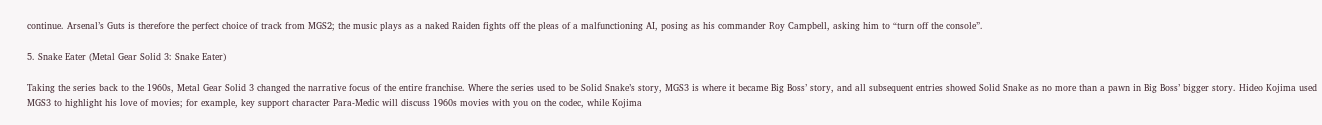continue. Arsenal’s Guts is therefore the perfect choice of track from MGS2; the music plays as a naked Raiden fights off the pleas of a malfunctioning AI, posing as his commander Roy Campbell, asking him to “turn off the console”.

5. Snake Eater (Metal Gear Solid 3: Snake Eater)

Taking the series back to the 1960s, Metal Gear Solid 3 changed the narrative focus of the entire franchise. Where the series used to be Solid Snake’s story, MGS3 is where it became Big Boss’ story, and all subsequent entries showed Solid Snake as no more than a pawn in Big Boss’ bigger story. Hideo Kojima used MGS3 to highlight his love of movies; for example, key support character Para-Medic will discuss 1960s movies with you on the codec, while Kojima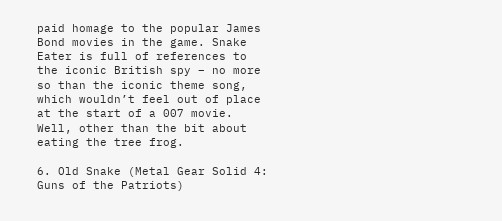paid homage to the popular James Bond movies in the game. Snake Eater is full of references to the iconic British spy – no more so than the iconic theme song, which wouldn’t feel out of place at the start of a 007 movie. Well, other than the bit about eating the tree frog.

6. Old Snake (Metal Gear Solid 4: Guns of the Patriots)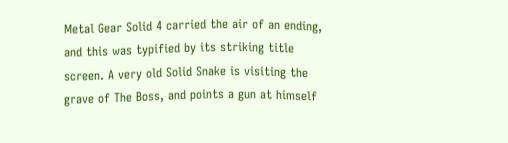Metal Gear Solid 4 carried the air of an ending, and this was typified by its striking title screen. A very old Solid Snake is visiting the grave of The Boss, and points a gun at himself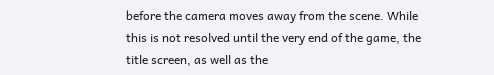before the camera moves away from the scene. While this is not resolved until the very end of the game, the title screen, as well as the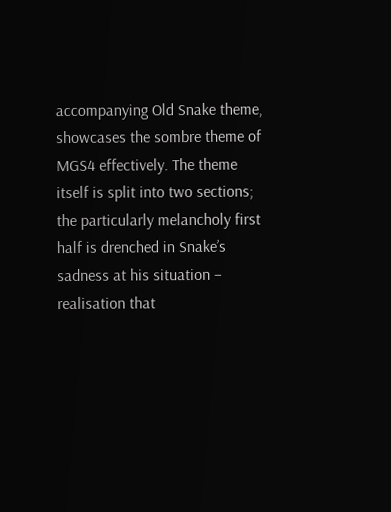accompanying Old Snake theme, showcases the sombre theme of MGS4 effectively. The theme itself is split into two sections; the particularly melancholy first half is drenched in Snake’s sadness at his situation – realisation that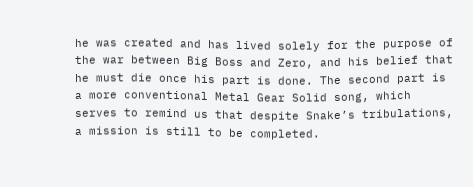he was created and has lived solely for the purpose of the war between Big Boss and Zero, and his belief that he must die once his part is done. The second part is a more conventional Metal Gear Solid song, which serves to remind us that despite Snake’s tribulations, a mission is still to be completed.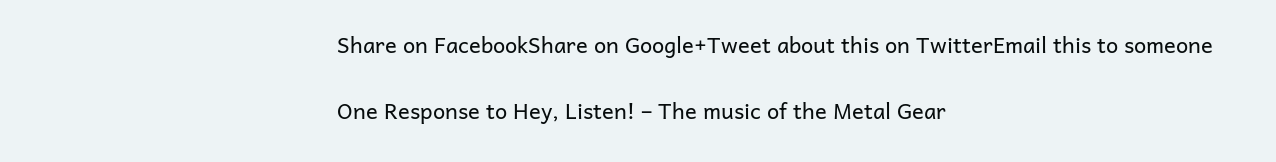Share on FacebookShare on Google+Tweet about this on TwitterEmail this to someone

One Response to Hey, Listen! – The music of the Metal Gear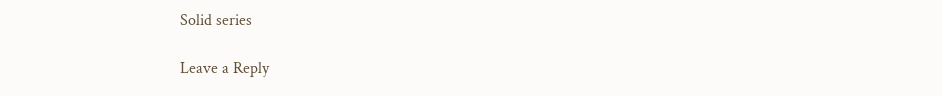Solid series

Leave a Reply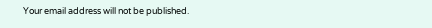Your email address will not be published.